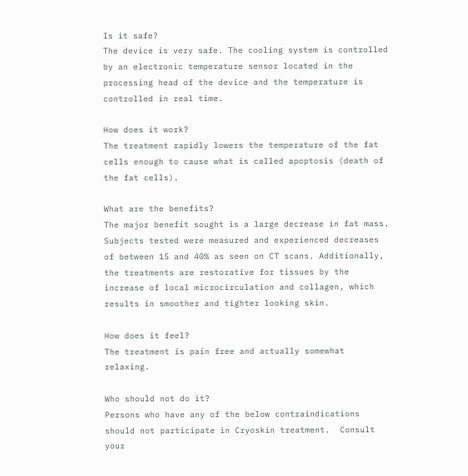Is it safe?
The device is very safe. The cooling system is controlled by an electronic temperature sensor located in the processing head of the device and the temperature is controlled in real time.

How does it work?
The treatment rapidly lowers the temperature of the fat cells enough to cause what is called apoptosis (death of the fat cells).

What are the benefits?
The major benefit sought is a large decrease in fat mass. Subjects tested were measured and experienced decreases of between 15 and 40% as seen on CT scans. Additionally, the treatments are restorative for tissues by the increase of local microcirculation and collagen, which results in smoother and tighter looking skin.

How does it feel?
The treatment is pain free and actually somewhat relaxing.

Who should not do it?
Persons who have any of the below contraindications should not participate in Cryoskin treatment.  Consult your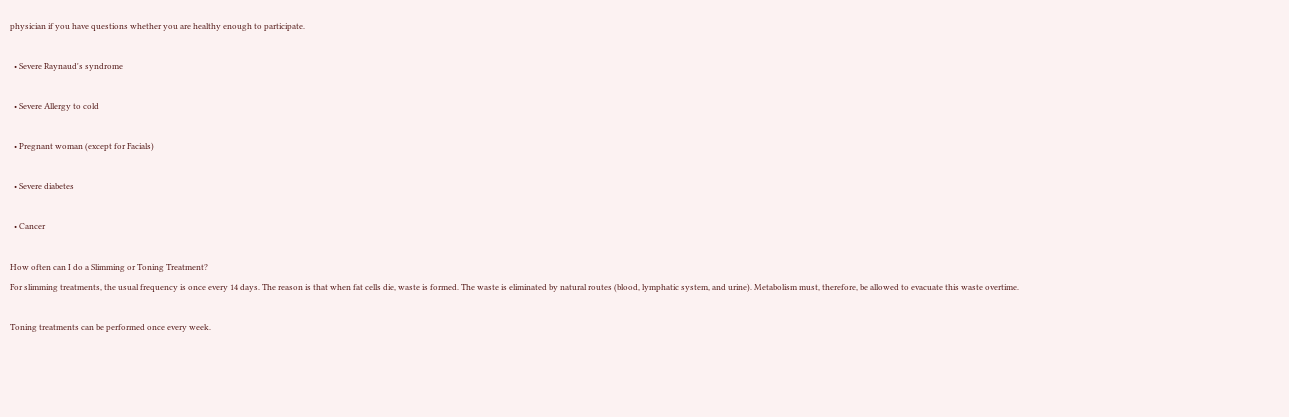physician if you have questions whether you are healthy enough to participate.

  • Severe Raynaud's syndrome

  • Severe Allergy to cold

  • Pregnant woman (except for Facials)

  • Severe diabetes

  • Cancer

How often can I do a Slimming or Toning Treatment?
For slimming treatments, the usual frequency is once every 14 days. The reason is that when fat cells die, waste is formed. The waste is eliminated by natural routes (blood, lymphatic system, and urine). Metabolism must, therefore, be allowed to evacuate this waste overtime.

Toning treatments can be performed once every week.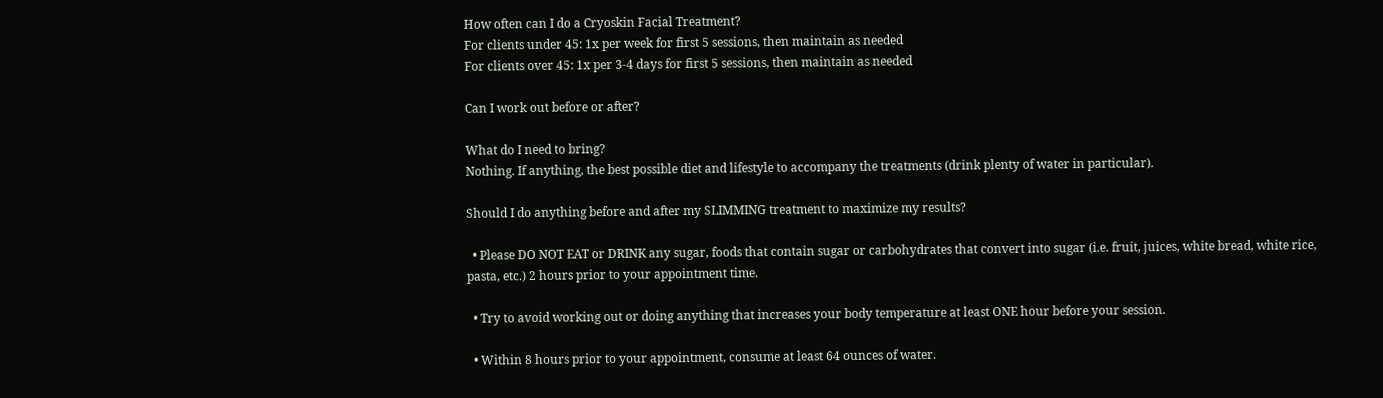How often can I do a Cryoskin Facial Treatment?
For clients under 45: 1x per week for first 5 sessions, then maintain as needed
For clients over 45: 1x per 3-4 days for first 5 sessions, then maintain as needed

Can I work out before or after?

What do I need to bring?
Nothing. If anything, the best possible diet and lifestyle to accompany the treatments (drink plenty of water in particular).

Should I do anything before and after my SLIMMING treatment to maximize my results?

  • Please DO NOT EAT or DRINK any sugar, foods that contain sugar or carbohydrates that convert into sugar (i.e. fruit, juices, white bread, white rice, pasta, etc.) 2 hours prior to your appointment time.

  • Try to avoid working out or doing anything that increases your body temperature at least ONE hour before your session.

  • Within 8 hours prior to your appointment, consume at least 64 ounces of water.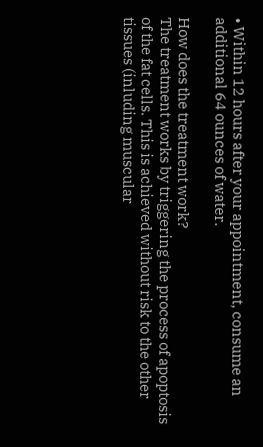• Within 12 hours after your appointment, consume an additional 64 ounces of water.

How does the treatment work?
The treatment works by triggering the process of apoptosis of the fat cells. This is achieved without risk to the other tissues (inluding muscular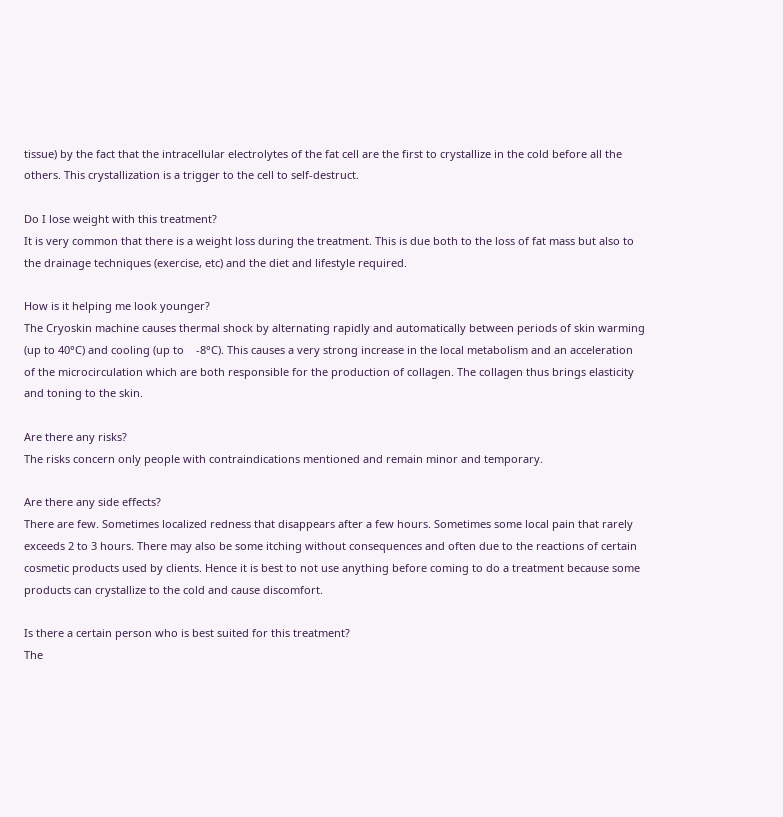tissue) by the fact that the intracellular electrolytes of the fat cell are the first to crystallize in the cold before all the others. This crystallization is a trigger to the cell to self-destruct.

Do I lose weight with this treatment?
It is very common that there is a weight loss during the treatment. This is due both to the loss of fat mass but also to the drainage techniques (exercise, etc) and the diet and lifestyle required.

How is it helping me look younger?
The Cryoskin machine causes thermal shock by alternating rapidly and automatically between periods of skin warming (up to 40°C) and cooling (up to    -8°C). This causes a very strong increase in the local metabolism and an acceleration of the microcirculation which are both responsible for the production of collagen. The collagen thus brings elasticity and toning to the skin.

Are there any risks?
The risks concern only people with contraindications mentioned and remain minor and temporary.

Are there any side effects?
There are few. Sometimes localized redness that disappears after a few hours. Sometimes some local pain that rarely exceeds 2 to 3 hours. There may also be some itching without consequences and often due to the reactions of certain cosmetic products used by clients. Hence it is best to not use anything before coming to do a treatment because some products can crystallize to the cold and cause discomfort.

Is there a certain person who is best suited for this treatment?
The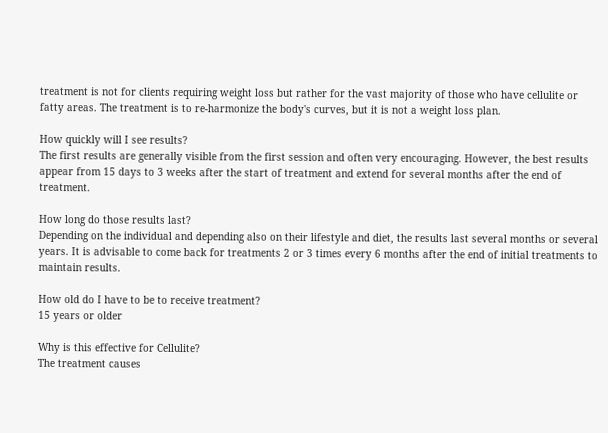treatment is not for clients requiring weight loss but rather for the vast majority of those who have cellulite or fatty areas. The treatment is to re-harmonize the body's curves, but it is not a weight loss plan.

How quickly will I see results?
The first results are generally visible from the first session and often very encouraging. However, the best results appear from 15 days to 3 weeks after the start of treatment and extend for several months after the end of treatment.

How long do those results last?
Depending on the individual and depending also on their lifestyle and diet, the results last several months or several years. It is advisable to come back for treatments 2 or 3 times every 6 months after the end of initial treatments to maintain results.

How old do I have to be to receive treatment?
15 years or older

Why is this effective for Cellulite?
The treatment causes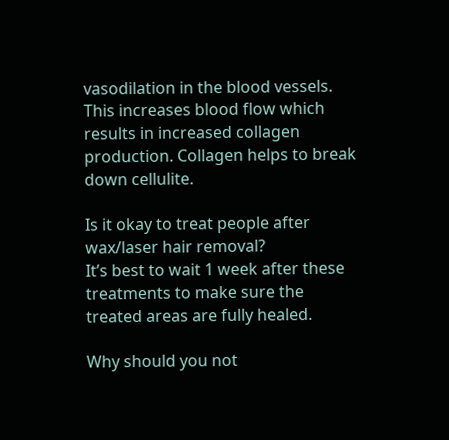vasodilation in the blood vessels. This increases blood flow which results in increased collagen production. Collagen helps to break down cellulite.

Is it okay to treat people after wax/laser hair removal?
It’s best to wait 1 week after these treatments to make sure the treated areas are fully healed.

Why should you not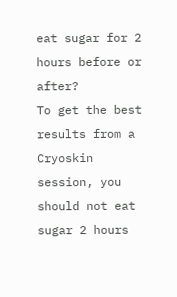eat sugar for 2 hours before or after?
To get the best results from a Cryoskin session, you should not eat sugar 2 hours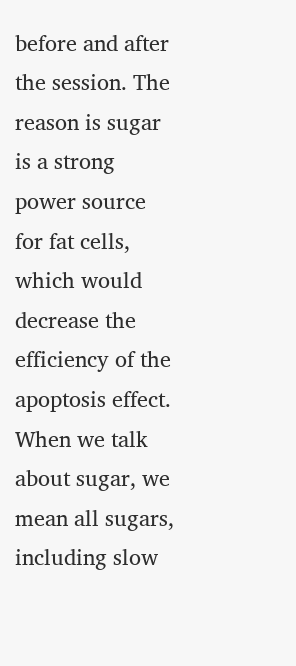before and after the session. The reason is sugar is a strong power source for fat cells, which would decrease the efficiency of the apoptosis effect.  When we talk about sugar, we mean all sugars, including slow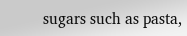sugars such as pasta,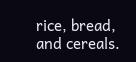rice, bread, and cereals.